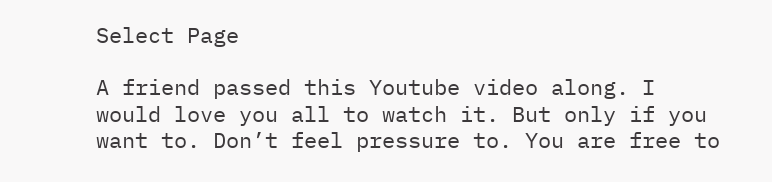Select Page

A friend passed this Youtube video along. I would love you all to watch it. But only if you want to. Don’t feel pressure to. You are free to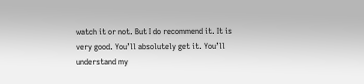watch it or not. But I do recommend it. It is very good. You’ll absolutely get it. You’ll understand my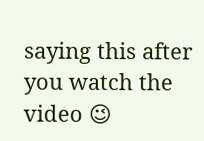saying this after you watch the video 😉